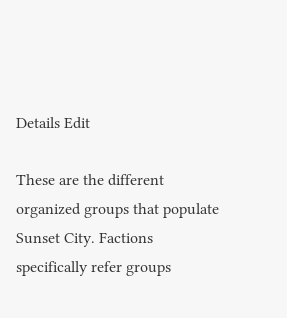Details Edit

These are the different organized groups that populate Sunset City. Factions specifically refer groups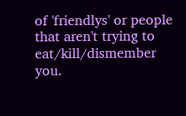of 'friendlys' or people that aren't trying to eat/kill/dismember you.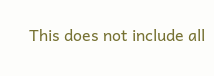This does not include all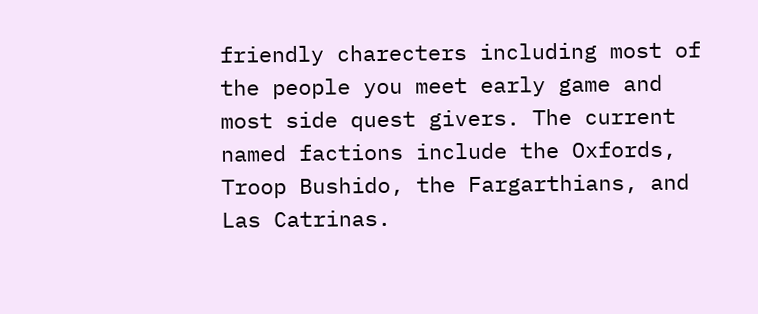friendly charecters including most of the people you meet early game and most side quest givers. The current named factions include the Oxfords, Troop Bushido, the Fargarthians, and Las Catrinas.